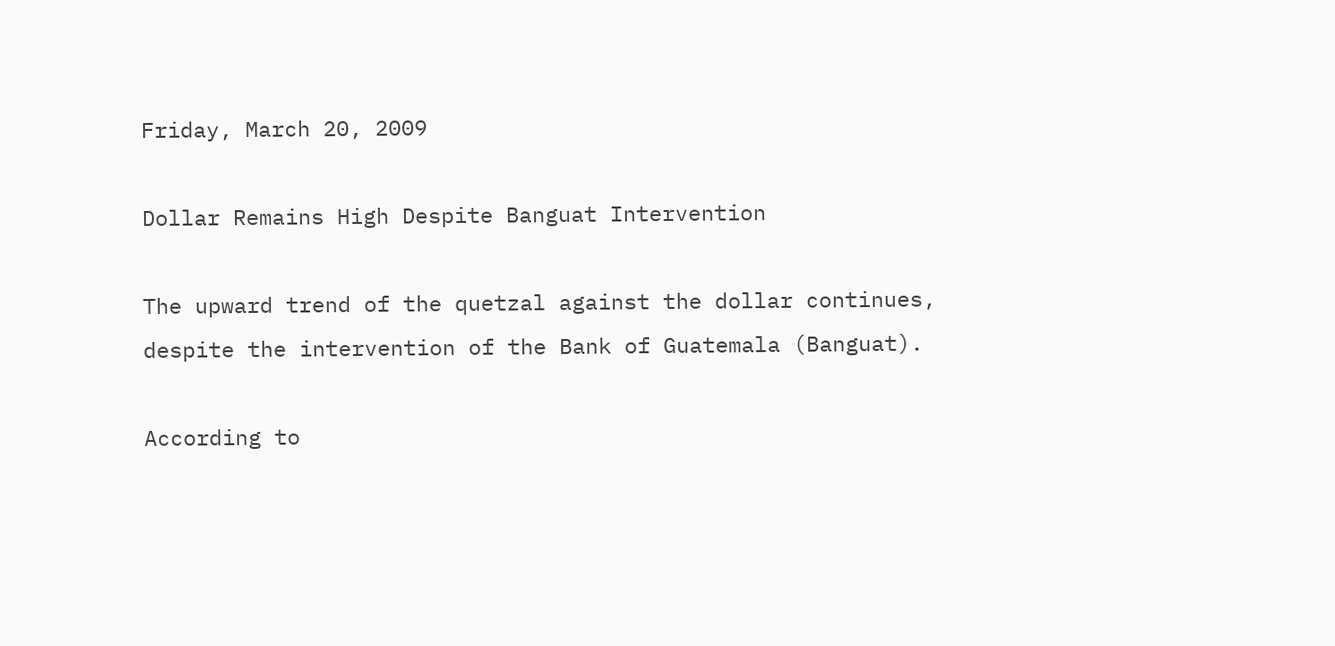Friday, March 20, 2009

Dollar Remains High Despite Banguat Intervention

The upward trend of the quetzal against the dollar continues, despite the intervention of the Bank of Guatemala (Banguat).

According to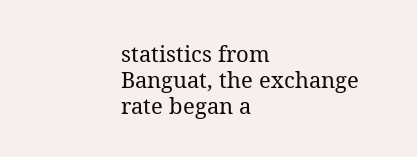statistics from Banguat, the exchange rate began a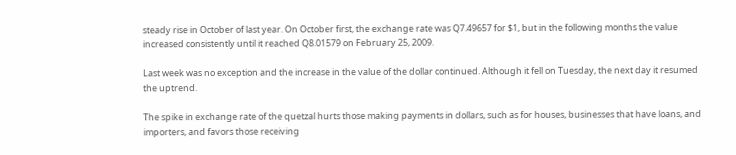steady rise in October of last year. On October first, the exchange rate was Q7.49657 for $1, but in the following months the value increased consistently until it reached Q8.01579 on February 25, 2009.

Last week was no exception and the increase in the value of the dollar continued. Although it fell on Tuesday, the next day it resumed the uptrend.

The spike in exchange rate of the quetzal hurts those making payments in dollars, such as for houses, businesses that have loans, and importers, and favors those receiving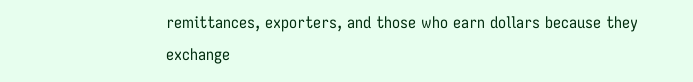remittances, exporters, and those who earn dollars because they exchange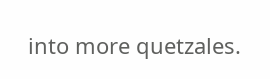into more quetzales.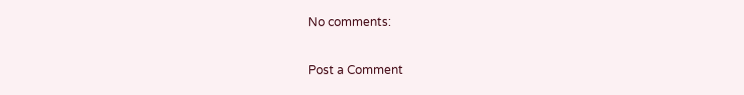No comments:

Post a Comment